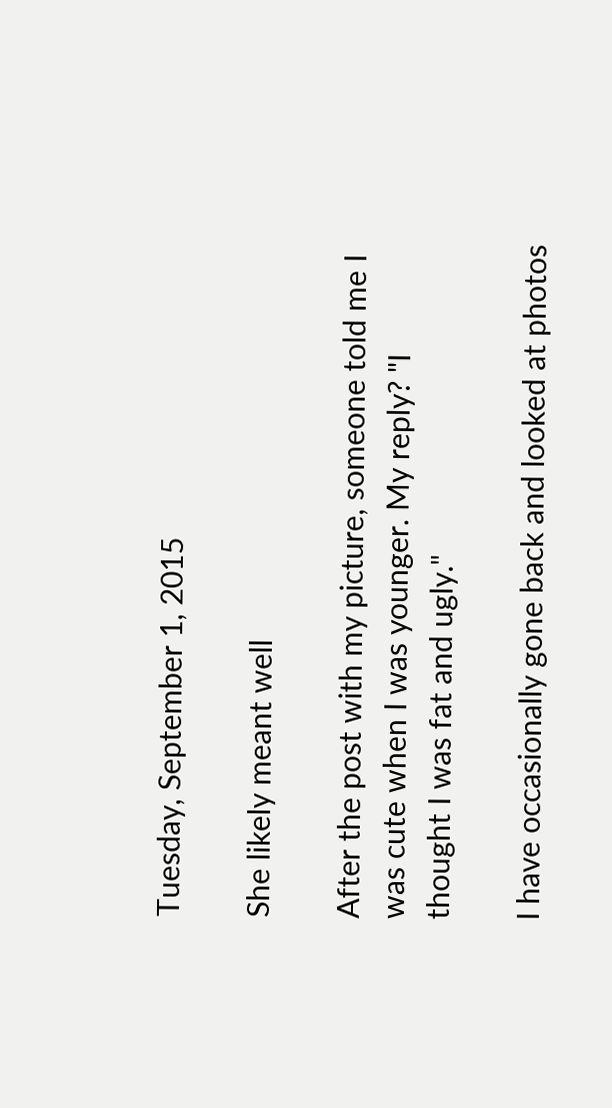Tuesday, September 1, 2015

She likely meant well

After the post with my picture, someone told me I was cute when I was younger. My reply? "I thought I was fat and ugly."

I have occasionally gone back and looked at photos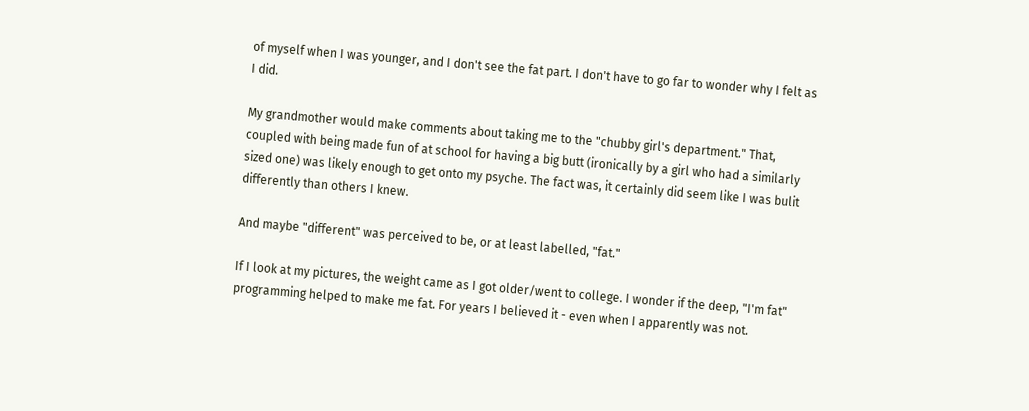of myself when I was younger, and I don't see the fat part. I don't have to go far to wonder why I felt as I did.

My grandmother would make comments about taking me to the "chubby girl's department." That, coupled with being made fun of at school for having a big butt (ironically by a girl who had a similarly sized one) was likely enough to get onto my psyche. The fact was, it certainly did seem like I was bulit differently than others I knew.

And maybe "different" was perceived to be, or at least labelled, "fat."

If I look at my pictures, the weight came as I got older/went to college. I wonder if the deep, "I'm fat" programming helped to make me fat. For years I believed it - even when I apparently was not.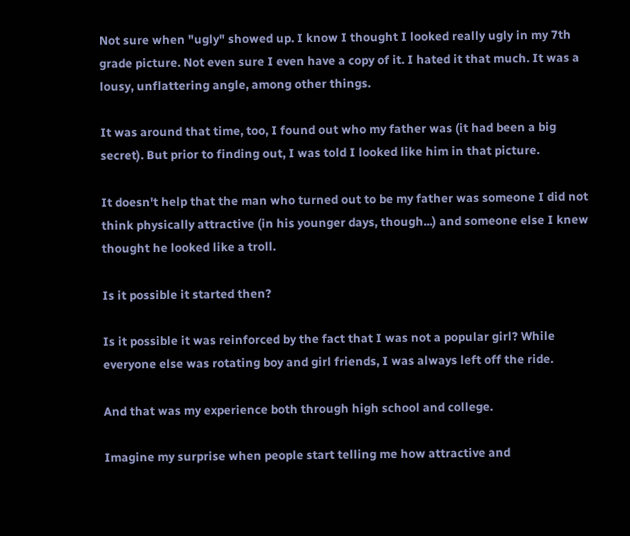Not sure when "ugly" showed up. I know I thought I looked really ugly in my 7th grade picture. Not even sure I even have a copy of it. I hated it that much. It was a lousy, unflattering angle, among other things.

It was around that time, too, I found out who my father was (it had been a big secret). But prior to finding out, I was told I looked like him in that picture.

It doesn't help that the man who turned out to be my father was someone I did not think physically attractive (in his younger days, though...) and someone else I knew thought he looked like a troll.

Is it possible it started then?

Is it possible it was reinforced by the fact that I was not a popular girl? While everyone else was rotating boy and girl friends, I was always left off the ride.

And that was my experience both through high school and college.

Imagine my surprise when people start telling me how attractive and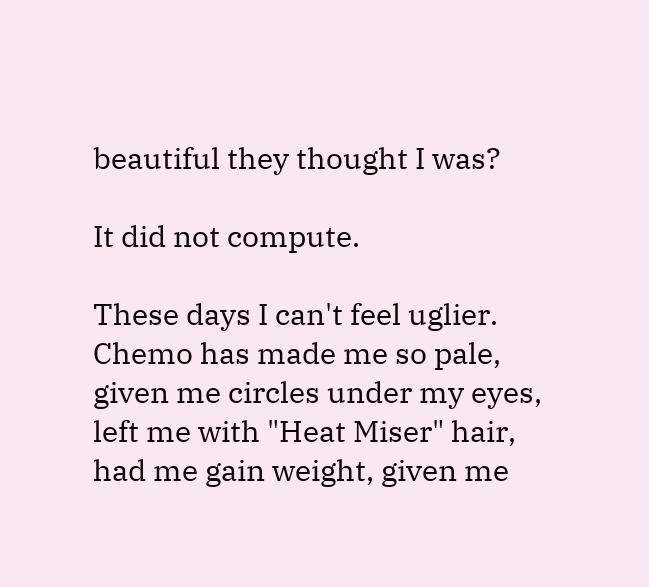beautiful they thought I was?

It did not compute.

These days I can't feel uglier. Chemo has made me so pale, given me circles under my eyes, left me with "Heat Miser" hair, had me gain weight, given me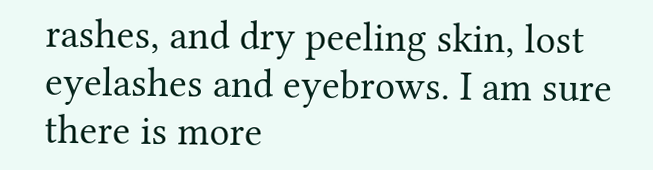rashes, and dry peeling skin, lost eyelashes and eyebrows. I am sure there is more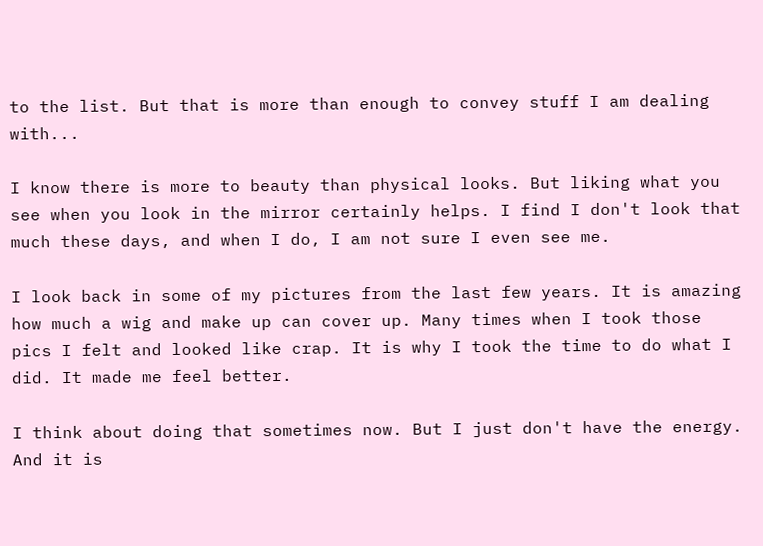to the list. But that is more than enough to convey stuff I am dealing with...

I know there is more to beauty than physical looks. But liking what you see when you look in the mirror certainly helps. I find I don't look that much these days, and when I do, I am not sure I even see me.

I look back in some of my pictures from the last few years. It is amazing how much a wig and make up can cover up. Many times when I took those pics I felt and looked like crap. It is why I took the time to do what I did. It made me feel better.

I think about doing that sometimes now. But I just don't have the energy. And it is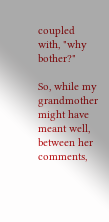coupled with, "why bother?"

So, while my grandmother might have meant well, between her comments,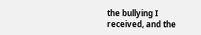the bullying I received, and the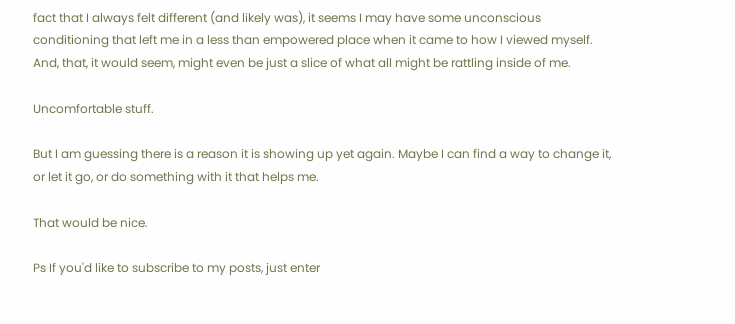fact that I always felt different (and likely was), it seems I may have some unconscious conditioning that left me in a less than empowered place when it came to how I viewed myself. And, that, it would seem, might even be just a slice of what all might be rattling inside of me.

Uncomfortable stuff.

But I am guessing there is a reason it is showing up yet again. Maybe I can find a way to change it, or let it go, or do something with it that helps me.

That would be nice.

Ps If you'd like to subscribe to my posts, just enter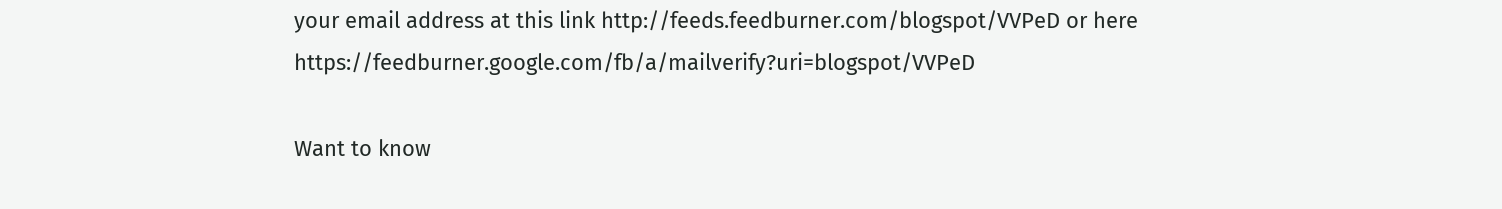your email address at this link http://feeds.feedburner.com/blogspot/VVPeD or here https://feedburner.google.com/fb/a/mailverify?uri=blogspot/VVPeD

Want to know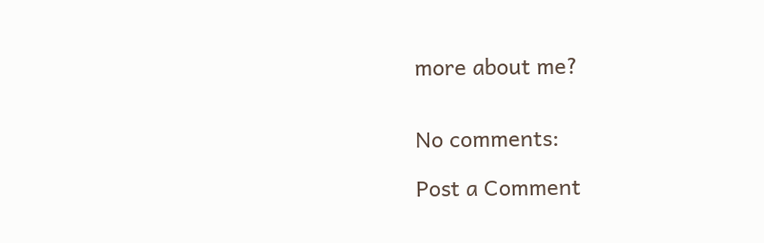more about me?


No comments:

Post a Comment